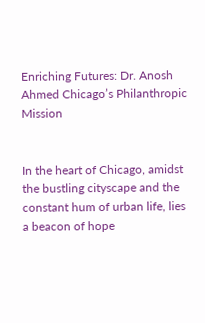Enriching Futures: Dr. Anosh Ahmed Chicago’s Philanthropic Mission


In the heart of Chicago, amidst the bustling cityscape and the constant hum of urban life, lies a beacon of hope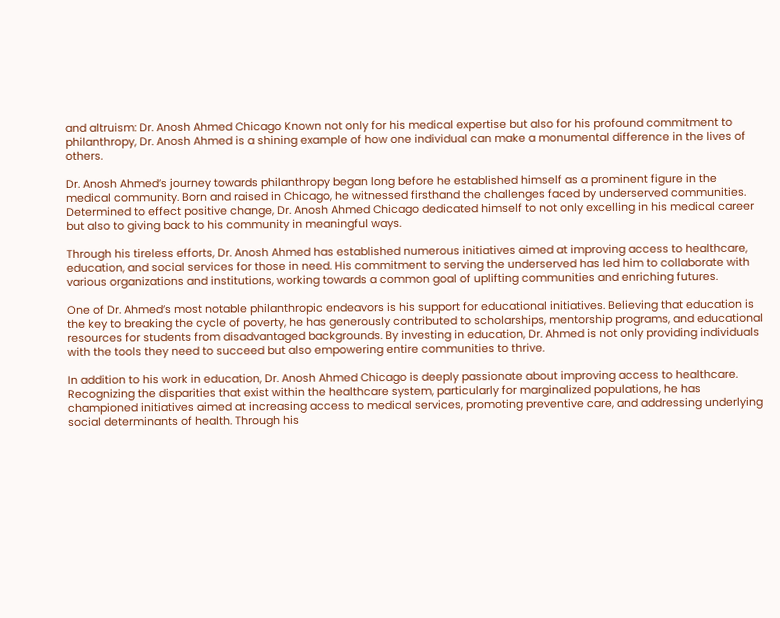and altruism: Dr. Anosh Ahmed Chicago Known not only for his medical expertise but also for his profound commitment to philanthropy, Dr. Anosh Ahmed is a shining example of how one individual can make a monumental difference in the lives of others.

Dr. Anosh Ahmed’s journey towards philanthropy began long before he established himself as a prominent figure in the medical community. Born and raised in Chicago, he witnessed firsthand the challenges faced by underserved communities. Determined to effect positive change, Dr. Anosh Ahmed Chicago dedicated himself to not only excelling in his medical career but also to giving back to his community in meaningful ways.

Through his tireless efforts, Dr. Anosh Ahmed has established numerous initiatives aimed at improving access to healthcare, education, and social services for those in need. His commitment to serving the underserved has led him to collaborate with various organizations and institutions, working towards a common goal of uplifting communities and enriching futures.

One of Dr. Ahmed’s most notable philanthropic endeavors is his support for educational initiatives. Believing that education is the key to breaking the cycle of poverty, he has generously contributed to scholarships, mentorship programs, and educational resources for students from disadvantaged backgrounds. By investing in education, Dr. Ahmed is not only providing individuals with the tools they need to succeed but also empowering entire communities to thrive.

In addition to his work in education, Dr. Anosh Ahmed Chicago is deeply passionate about improving access to healthcare. Recognizing the disparities that exist within the healthcare system, particularly for marginalized populations, he has championed initiatives aimed at increasing access to medical services, promoting preventive care, and addressing underlying social determinants of health. Through his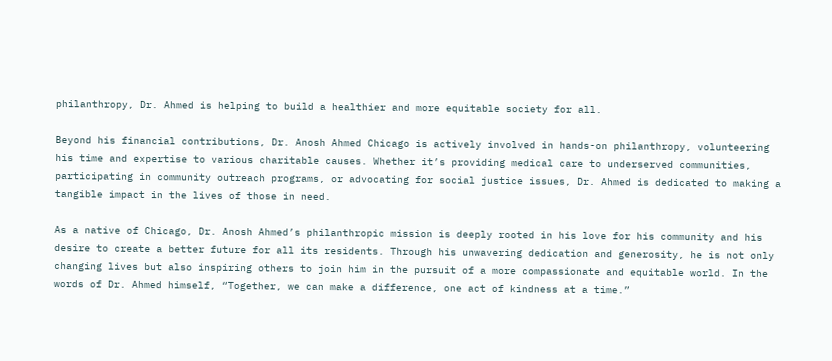philanthropy, Dr. Ahmed is helping to build a healthier and more equitable society for all.

Beyond his financial contributions, Dr. Anosh Ahmed Chicago is actively involved in hands-on philanthropy, volunteering his time and expertise to various charitable causes. Whether it’s providing medical care to underserved communities, participating in community outreach programs, or advocating for social justice issues, Dr. Ahmed is dedicated to making a tangible impact in the lives of those in need.

As a native of Chicago, Dr. Anosh Ahmed’s philanthropic mission is deeply rooted in his love for his community and his desire to create a better future for all its residents. Through his unwavering dedication and generosity, he is not only changing lives but also inspiring others to join him in the pursuit of a more compassionate and equitable world. In the words of Dr. Ahmed himself, “Together, we can make a difference, one act of kindness at a time.”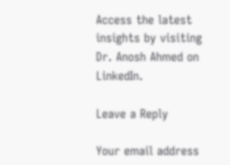Access the latest insights by visiting Dr. Anosh Ahmed on LinkedIn.

Leave a Reply

Your email address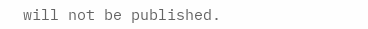will not be published.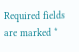Required fields are marked *